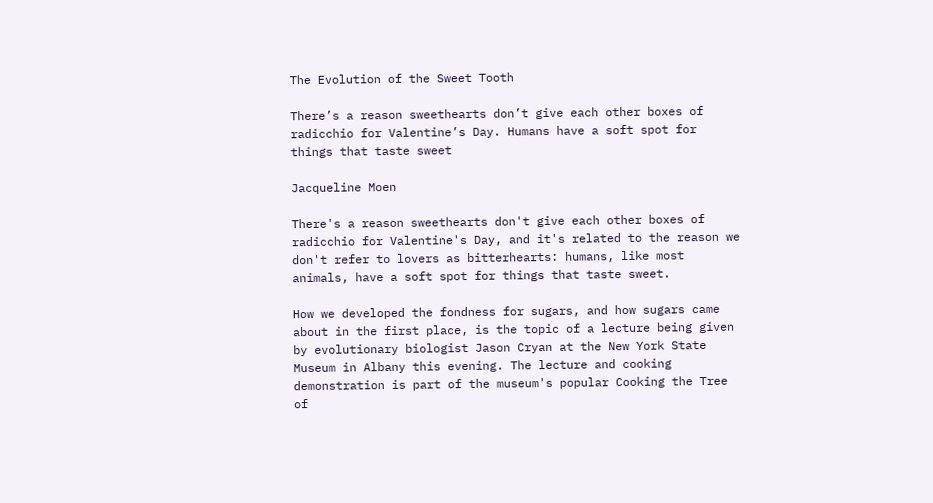The Evolution of the Sweet Tooth

There’s a reason sweethearts don’t give each other boxes of radicchio for Valentine’s Day. Humans have a soft spot for things that taste sweet

Jacqueline Moen

There's a reason sweethearts don't give each other boxes of radicchio for Valentine's Day, and it's related to the reason we don't refer to lovers as bitterhearts: humans, like most animals, have a soft spot for things that taste sweet.

How we developed the fondness for sugars, and how sugars came about in the first place, is the topic of a lecture being given by evolutionary biologist Jason Cryan at the New York State Museum in Albany this evening. The lecture and cooking demonstration is part of the museum's popular Cooking the Tree of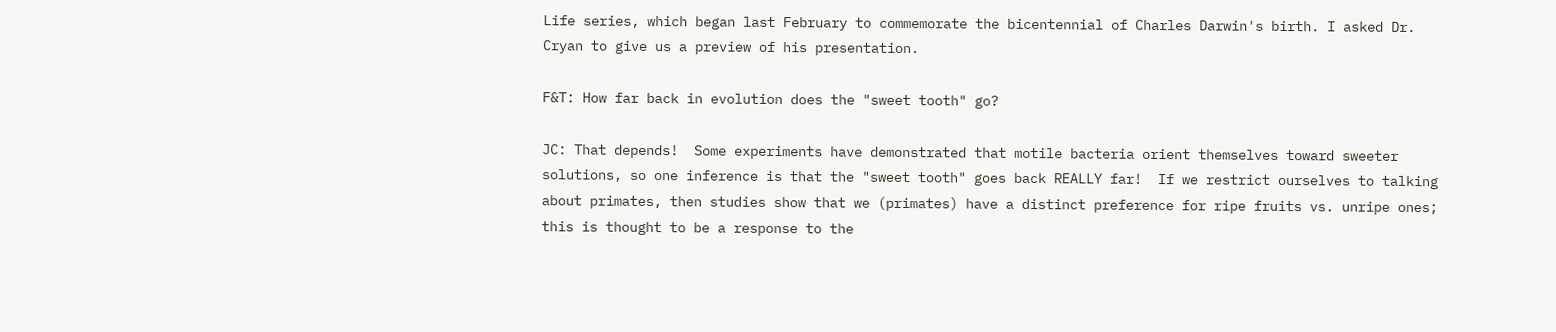Life series, which began last February to commemorate the bicentennial of Charles Darwin's birth. I asked Dr. Cryan to give us a preview of his presentation.

F&T: How far back in evolution does the "sweet tooth" go?

JC: That depends!  Some experiments have demonstrated that motile bacteria orient themselves toward sweeter solutions, so one inference is that the "sweet tooth" goes back REALLY far!  If we restrict ourselves to talking about primates, then studies show that we (primates) have a distinct preference for ripe fruits vs. unripe ones; this is thought to be a response to the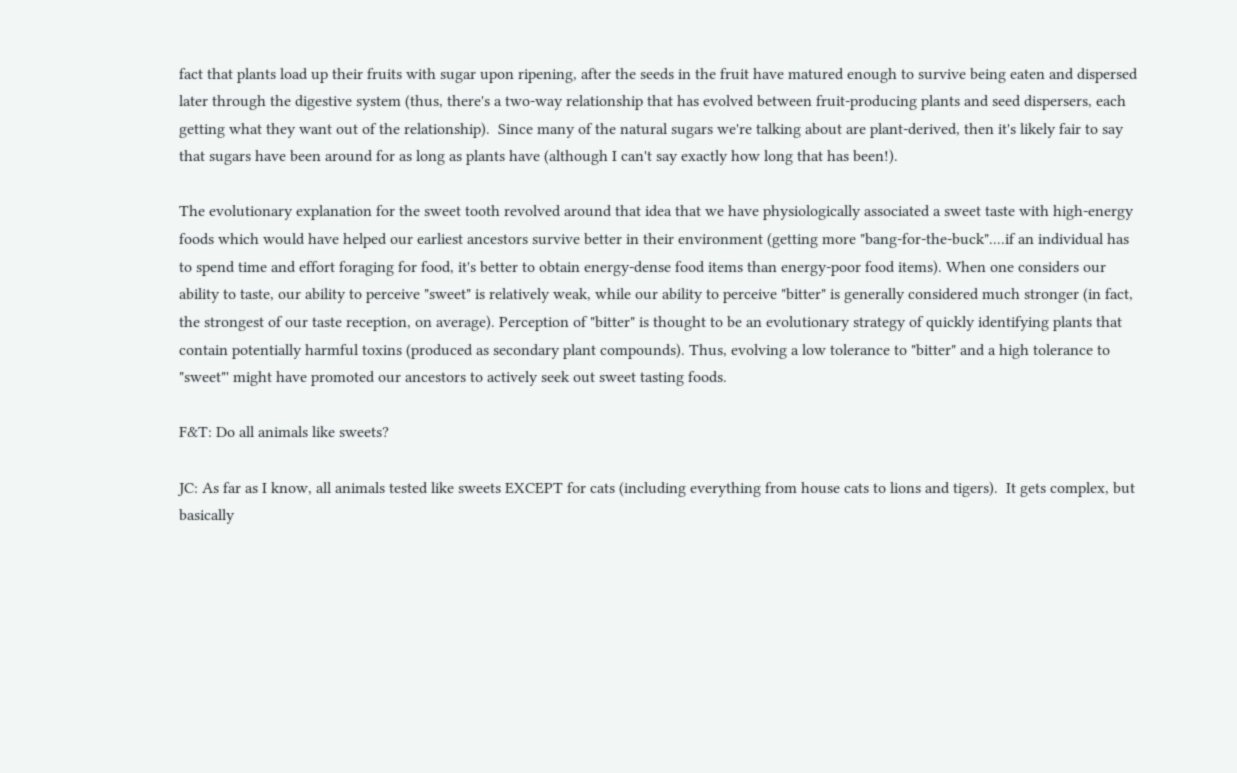fact that plants load up their fruits with sugar upon ripening, after the seeds in the fruit have matured enough to survive being eaten and dispersed later through the digestive system (thus, there's a two-way relationship that has evolved between fruit-producing plants and seed dispersers, each getting what they want out of the relationship).  Since many of the natural sugars we're talking about are plant-derived, then it's likely fair to say that sugars have been around for as long as plants have (although I can't say exactly how long that has been!).

The evolutionary explanation for the sweet tooth revolved around that idea that we have physiologically associated a sweet taste with high-energy foods which would have helped our earliest ancestors survive better in their environment (getting more "bang-for-the-buck"....if an individual has to spend time and effort foraging for food, it's better to obtain energy-dense food items than energy-poor food items). When one considers our ability to taste, our ability to perceive "sweet" is relatively weak, while our ability to perceive "bitter" is generally considered much stronger (in fact, the strongest of our taste reception, on average). Perception of "bitter" is thought to be an evolutionary strategy of quickly identifying plants that contain potentially harmful toxins (produced as secondary plant compounds). Thus, evolving a low tolerance to "bitter" and a high tolerance to "sweet"' might have promoted our ancestors to actively seek out sweet tasting foods.

F&T: Do all animals like sweets?

JC: As far as I know, all animals tested like sweets EXCEPT for cats (including everything from house cats to lions and tigers).  It gets complex, but basically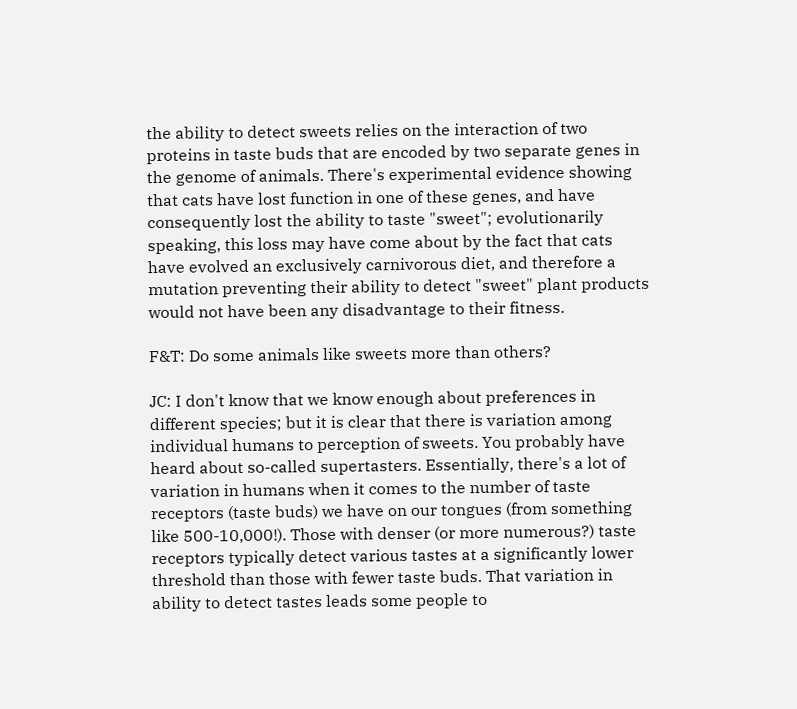the ability to detect sweets relies on the interaction of two proteins in taste buds that are encoded by two separate genes in the genome of animals. There's experimental evidence showing that cats have lost function in one of these genes, and have consequently lost the ability to taste "sweet"; evolutionarily speaking, this loss may have come about by the fact that cats have evolved an exclusively carnivorous diet, and therefore a mutation preventing their ability to detect "sweet" plant products would not have been any disadvantage to their fitness.

F&T: Do some animals like sweets more than others?

JC: I don't know that we know enough about preferences in different species; but it is clear that there is variation among individual humans to perception of sweets. You probably have heard about so-called supertasters. Essentially, there's a lot of variation in humans when it comes to the number of taste receptors (taste buds) we have on our tongues (from something like 500-10,000!). Those with denser (or more numerous?) taste receptors typically detect various tastes at a significantly lower threshold than those with fewer taste buds. That variation in ability to detect tastes leads some people to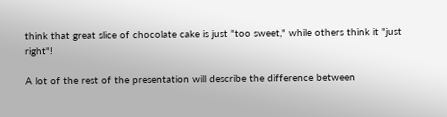think that great slice of chocolate cake is just "too sweet," while others think it "just right"!

A lot of the rest of the presentation will describe the difference between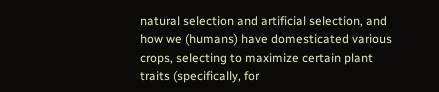natural selection and artificial selection, and how we (humans) have domesticated various crops, selecting to maximize certain plant traits (specifically, for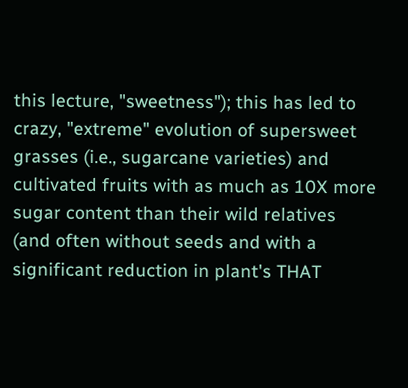this lecture, "sweetness"); this has led to crazy, "extreme" evolution of supersweet grasses (i.e., sugarcane varieties) and cultivated fruits with as much as 10X more sugar content than their wild relatives (and often without seeds and with a significant reduction in plant's THAT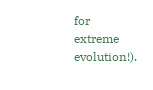for extreme evolution!).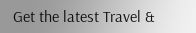Get the latest Travel &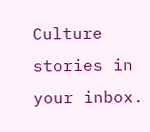Culture stories in your inbox.